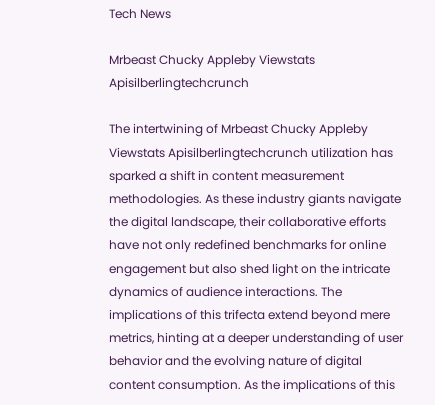Tech News

Mrbeast Chucky Appleby Viewstats Apisilberlingtechcrunch

The intertwining of Mrbeast Chucky Appleby Viewstats Apisilberlingtechcrunch utilization has sparked a shift in content measurement methodologies. As these industry giants navigate the digital landscape, their collaborative efforts have not only redefined benchmarks for online engagement but also shed light on the intricate dynamics of audience interactions. The implications of this trifecta extend beyond mere metrics, hinting at a deeper understanding of user behavior and the evolving nature of digital content consumption. As the implications of this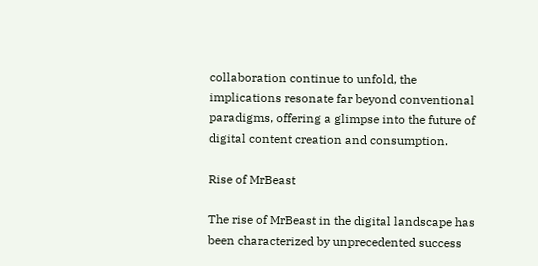collaboration continue to unfold, the implications resonate far beyond conventional paradigms, offering a glimpse into the future of digital content creation and consumption.

Rise of MrBeast

The rise of MrBeast in the digital landscape has been characterized by unprecedented success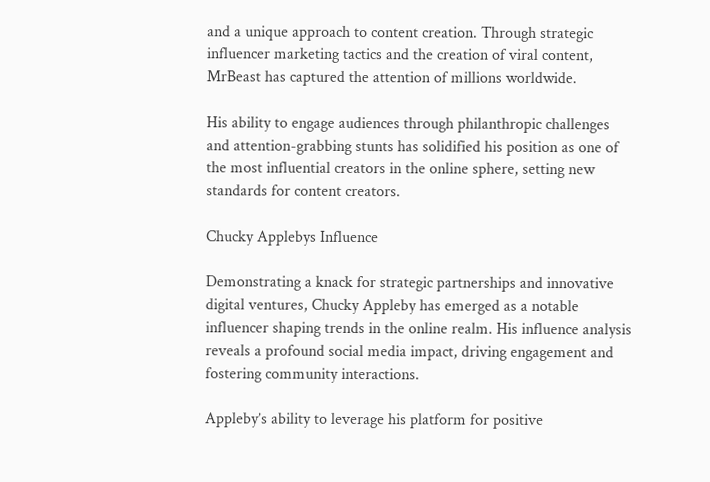and a unique approach to content creation. Through strategic influencer marketing tactics and the creation of viral content, MrBeast has captured the attention of millions worldwide.

His ability to engage audiences through philanthropic challenges and attention-grabbing stunts has solidified his position as one of the most influential creators in the online sphere, setting new standards for content creators.

Chucky Applebys Influence

Demonstrating a knack for strategic partnerships and innovative digital ventures, Chucky Appleby has emerged as a notable influencer shaping trends in the online realm. His influence analysis reveals a profound social media impact, driving engagement and fostering community interactions.

Appleby’s ability to leverage his platform for positive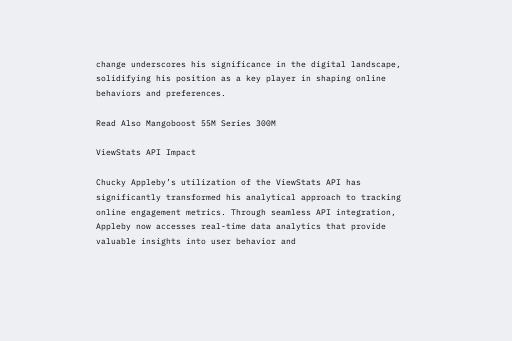change underscores his significance in the digital landscape, solidifying his position as a key player in shaping online behaviors and preferences.

Read Also Mangoboost 55M Series 300M

ViewStats API Impact

Chucky Appleby’s utilization of the ViewStats API has significantly transformed his analytical approach to tracking online engagement metrics. Through seamless API integration, Appleby now accesses real-time data analytics that provide valuable insights into user behavior and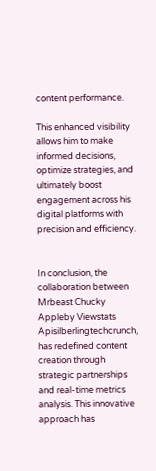content performance.

This enhanced visibility allows him to make informed decisions, optimize strategies, and ultimately boost engagement across his digital platforms with precision and efficiency.


In conclusion, the collaboration between Mrbeast Chucky Appleby Viewstats Apisilberlingtechcrunch, has redefined content creation through strategic partnerships and real-time metrics analysis. This innovative approach has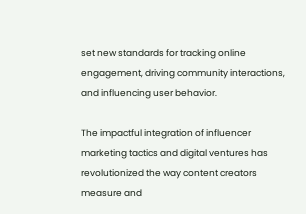set new standards for tracking online engagement, driving community interactions, and influencing user behavior.

The impactful integration of influencer marketing tactics and digital ventures has revolutionized the way content creators measure and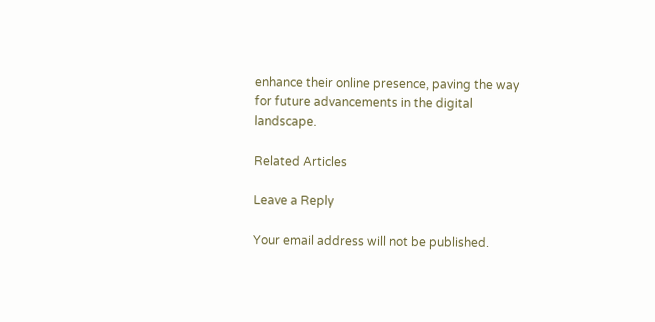enhance their online presence, paving the way for future advancements in the digital landscape.

Related Articles

Leave a Reply

Your email address will not be published.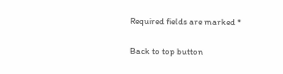Required fields are marked *

Back to top button